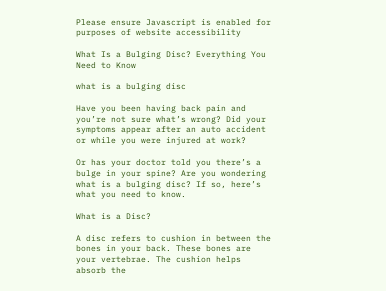Please ensure Javascript is enabled for purposes of website accessibility

What Is a Bulging Disc? Everything You Need to Know

what is a bulging disc

Have you been having back pain and you’re not sure what’s wrong? Did your symptoms appear after an auto accident or while you were injured at work?

Or has your doctor told you there’s a bulge in your spine? Are you wondering what is a bulging disc? If so, here’s what you need to know.

What is a Disc?

A disc refers to cushion in between the bones in your back. These bones are your vertebrae. The cushion helps absorb the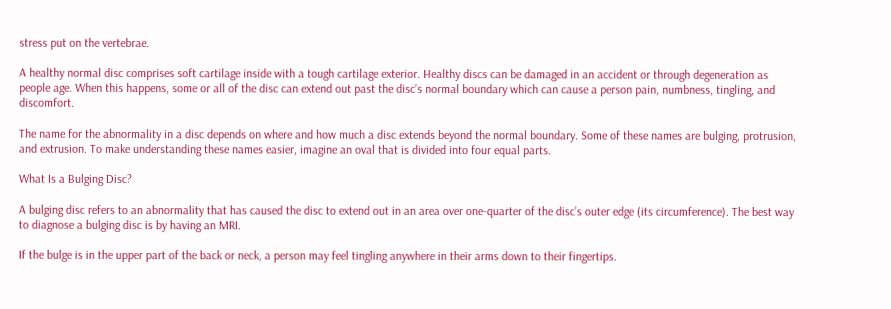stress put on the vertebrae.

A healthy normal disc comprises soft cartilage inside with a tough cartilage exterior. Healthy discs can be damaged in an accident or through degeneration as people age. When this happens, some or all of the disc can extend out past the disc’s normal boundary which can cause a person pain, numbness, tingling, and discomfort.

The name for the abnormality in a disc depends on where and how much a disc extends beyond the normal boundary. Some of these names are bulging, protrusion, and extrusion. To make understanding these names easier, imagine an oval that is divided into four equal parts.

What Is a Bulging Disc?

A bulging disc refers to an abnormality that has caused the disc to extend out in an area over one-quarter of the disc’s outer edge (its circumference). The best way to diagnose a bulging disc is by having an MRI.

If the bulge is in the upper part of the back or neck, a person may feel tingling anywhere in their arms down to their fingertips.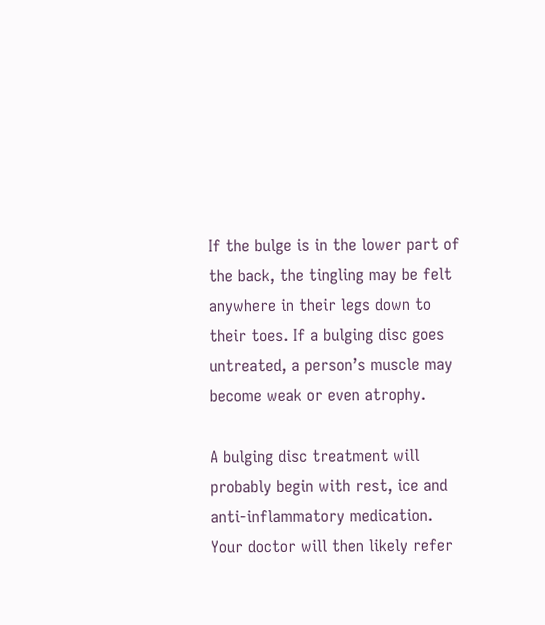If the bulge is in the lower part of the back, the tingling may be felt anywhere in their legs down to their toes. If a bulging disc goes untreated, a person’s muscle may become weak or even atrophy.

A bulging disc treatment will probably begin with rest, ice and anti-inflammatory medication. Your doctor will then likely refer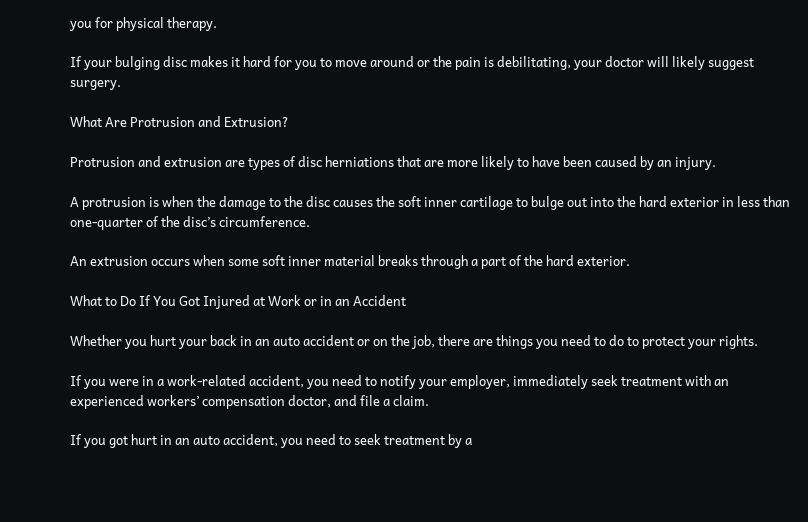you for physical therapy.

If your bulging disc makes it hard for you to move around or the pain is debilitating, your doctor will likely suggest surgery.

What Are Protrusion and Extrusion?

Protrusion and extrusion are types of disc herniations that are more likely to have been caused by an injury.

A protrusion is when the damage to the disc causes the soft inner cartilage to bulge out into the hard exterior in less than one-quarter of the disc’s circumference.

An extrusion occurs when some soft inner material breaks through a part of the hard exterior.

What to Do If You Got Injured at Work or in an Accident

Whether you hurt your back in an auto accident or on the job, there are things you need to do to protect your rights.

If you were in a work-related accident, you need to notify your employer, immediately seek treatment with an experienced workers’ compensation doctor, and file a claim.

If you got hurt in an auto accident, you need to seek treatment by a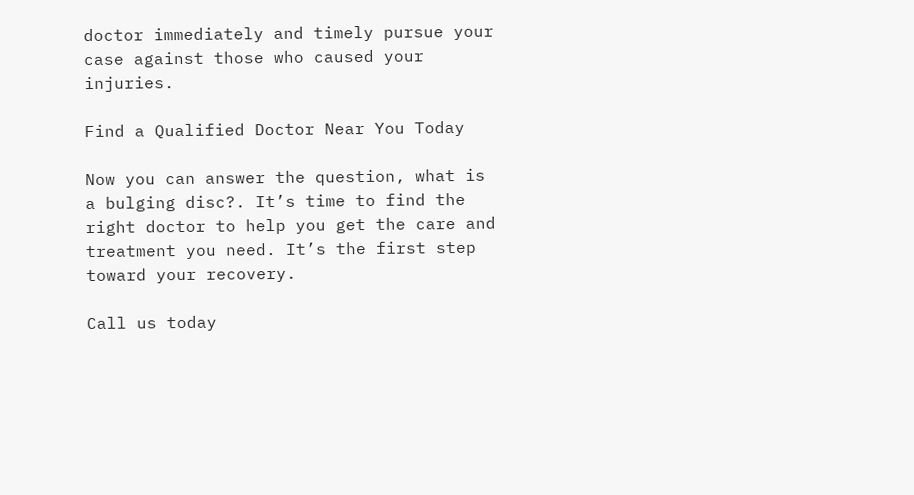doctor immediately and timely pursue your case against those who caused your injuries.

Find a Qualified Doctor Near You Today

Now you can answer the question, what is a bulging disc?. It’s time to find the right doctor to help you get the care and treatment you need. It’s the first step toward your recovery.

Call us today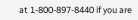at 1-800-897-8440 if you are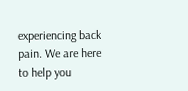experiencing back pain. We are here to help you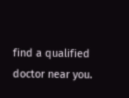find a qualified doctor near you.